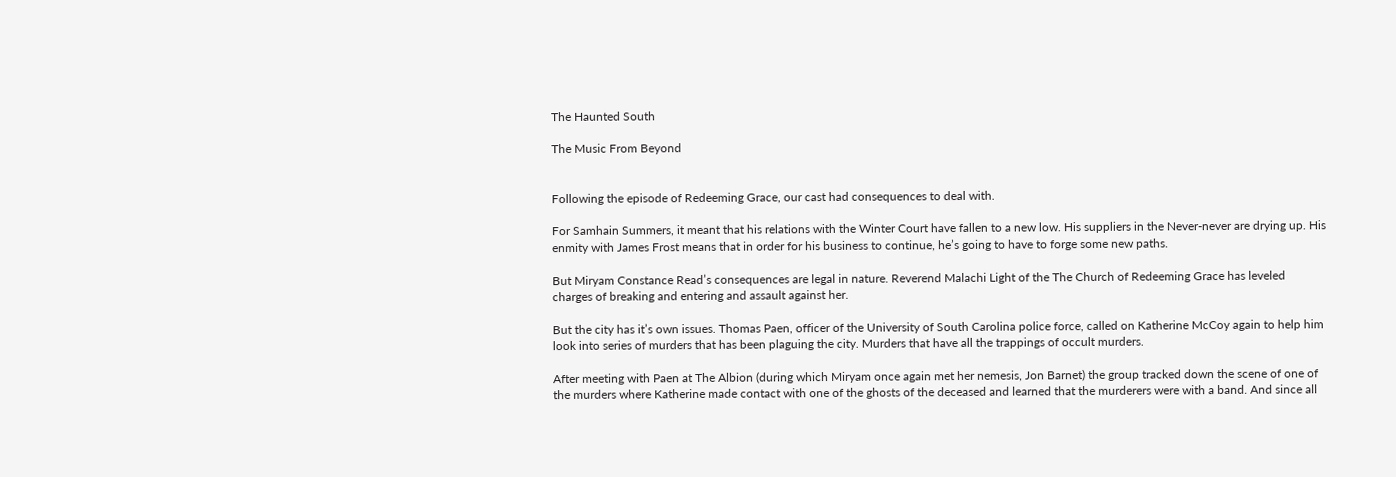The Haunted South

The Music From Beyond


Following the episode of Redeeming Grace, our cast had consequences to deal with.

For Samhain Summers, it meant that his relations with the Winter Court have fallen to a new low. His suppliers in the Never-never are drying up. His enmity with James Frost means that in order for his business to continue, he’s going to have to forge some new paths.

But Miryam Constance Read’s consequences are legal in nature. Reverend Malachi Light of the The Church of Redeeming Grace has leveled charges of breaking and entering and assault against her.

But the city has it’s own issues. Thomas Paen, officer of the University of South Carolina police force, called on Katherine McCoy again to help him look into series of murders that has been plaguing the city. Murders that have all the trappings of occult murders.

After meeting with Paen at The Albion (during which Miryam once again met her nemesis, Jon Barnet) the group tracked down the scene of one of the murders where Katherine made contact with one of the ghosts of the deceased and learned that the murderers were with a band. And since all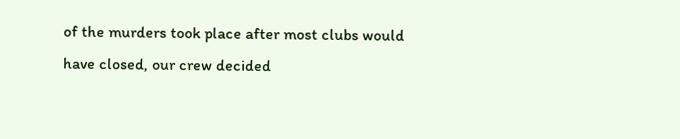of the murders took place after most clubs would have closed, our crew decided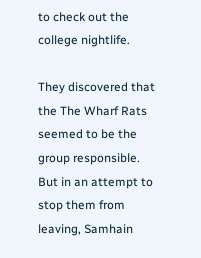to check out the college nightlife.

They discovered that the The Wharf Rats seemed to be the group responsible. But in an attempt to stop them from leaving, Samhain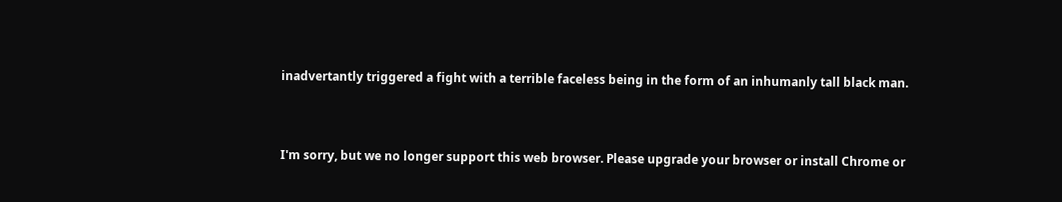inadvertantly triggered a fight with a terrible faceless being in the form of an inhumanly tall black man.



I'm sorry, but we no longer support this web browser. Please upgrade your browser or install Chrome or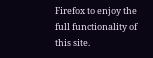Firefox to enjoy the full functionality of this site.